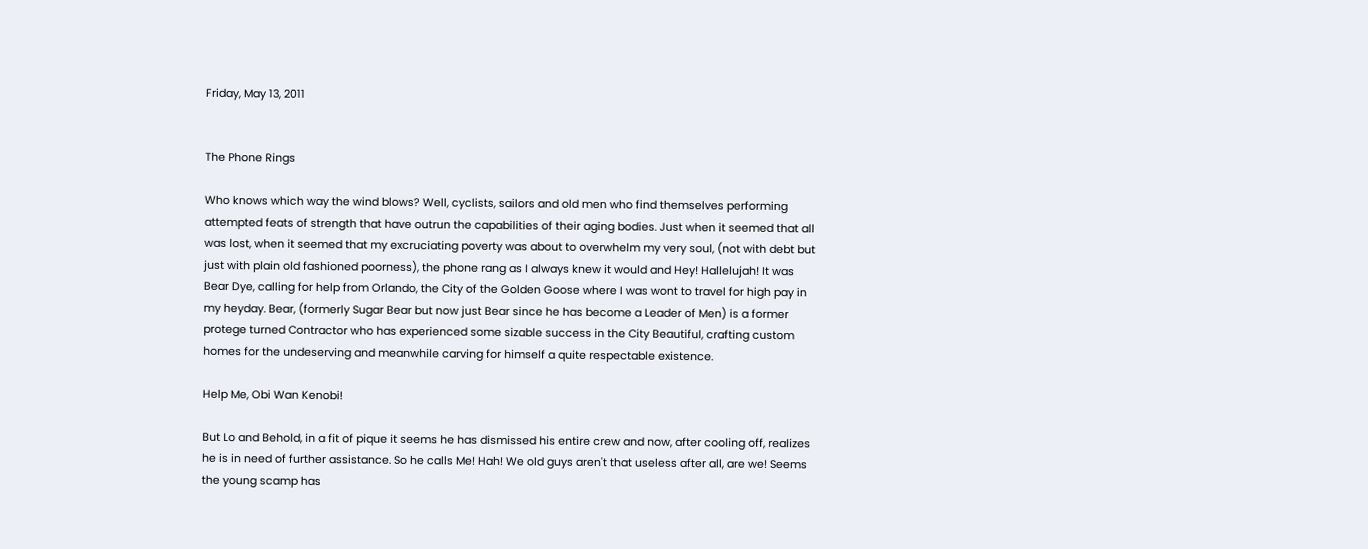Friday, May 13, 2011


The Phone Rings

Who knows which way the wind blows? Well, cyclists, sailors and old men who find themselves performing attempted feats of strength that have outrun the capabilities of their aging bodies. Just when it seemed that all was lost, when it seemed that my excruciating poverty was about to overwhelm my very soul, (not with debt but just with plain old fashioned poorness), the phone rang as I always knew it would and Hey! Hallelujah! It was Bear Dye, calling for help from Orlando, the City of the Golden Goose where I was wont to travel for high pay in my heyday. Bear, (formerly Sugar Bear but now just Bear since he has become a Leader of Men) is a former protege turned Contractor who has experienced some sizable success in the City Beautiful, crafting custom homes for the undeserving and meanwhile carving for himself a quite respectable existence.

Help Me, Obi Wan Kenobi!

But Lo and Behold, in a fit of pique it seems he has dismissed his entire crew and now, after cooling off, realizes he is in need of further assistance. So he calls Me! Hah! We old guys aren't that useless after all, are we! Seems the young scamp has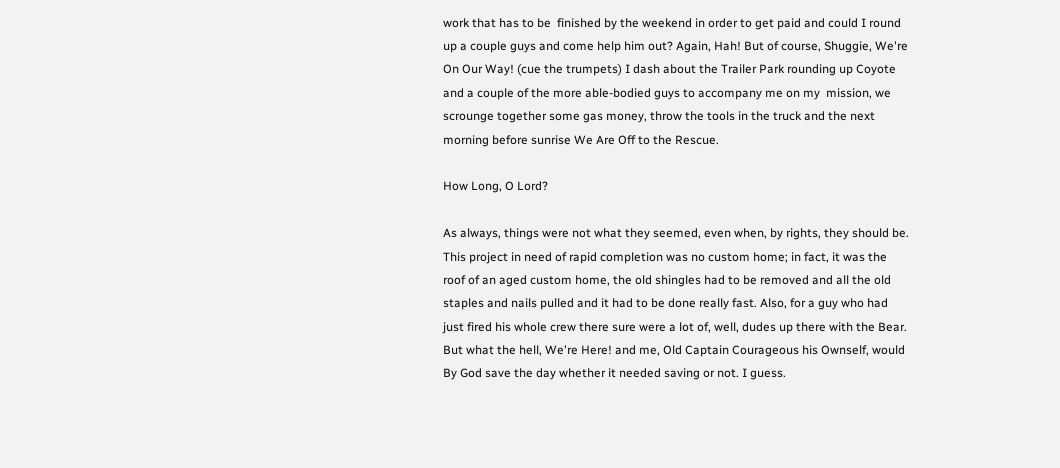work that has to be  finished by the weekend in order to get paid and could I round up a couple guys and come help him out? Again, Hah! But of course, Shuggie, We're On Our Way! (cue the trumpets) I dash about the Trailer Park rounding up Coyote and a couple of the more able-bodied guys to accompany me on my  mission, we scrounge together some gas money, throw the tools in the truck and the next morning before sunrise We Are Off to the Rescue.

How Long, O Lord?

As always, things were not what they seemed, even when, by rights, they should be. This project in need of rapid completion was no custom home; in fact, it was the roof of an aged custom home, the old shingles had to be removed and all the old staples and nails pulled and it had to be done really fast. Also, for a guy who had just fired his whole crew there sure were a lot of, well, dudes up there with the Bear. But what the hell, We're Here! and me, Old Captain Courageous his Ownself, would By God save the day whether it needed saving or not. I guess.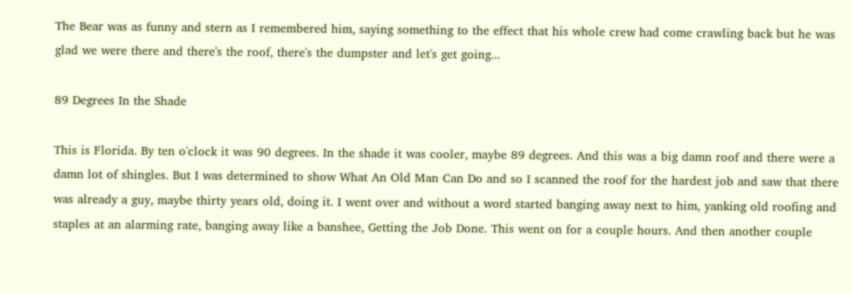The Bear was as funny and stern as I remembered him, saying something to the effect that his whole crew had come crawling back but he was glad we were there and there's the roof, there's the dumpster and let's get going...

89 Degrees In the Shade

This is Florida. By ten o'clock it was 90 degrees. In the shade it was cooler, maybe 89 degrees. And this was a big damn roof and there were a damn lot of shingles. But I was determined to show What An Old Man Can Do and so I scanned the roof for the hardest job and saw that there was already a guy, maybe thirty years old, doing it. I went over and without a word started banging away next to him, yanking old roofing and staples at an alarming rate, banging away like a banshee, Getting the Job Done. This went on for a couple hours. And then another couple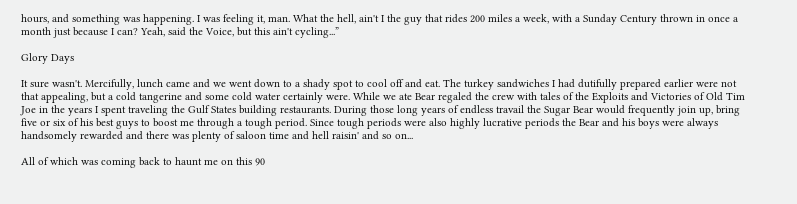hours, and something was happening. I was feeling it, man. What the hell, ain't I the guy that rides 200 miles a week, with a Sunday Century thrown in once a month just because I can? Yeah, said the Voice, but this ain't cycling...”

Glory Days

It sure wasn't. Mercifully, lunch came and we went down to a shady spot to cool off and eat. The turkey sandwiches I had dutifully prepared earlier were not that appealing, but a cold tangerine and some cold water certainly were. While we ate Bear regaled the crew with tales of the Exploits and Victories of Old Tim Joe in the years I spent traveling the Gulf States building restaurants. During those long years of endless travail the Sugar Bear would frequently join up, bring five or six of his best guys to boost me through a tough period. Since tough periods were also highly lucrative periods the Bear and his boys were always handsomely rewarded and there was plenty of saloon time and hell raisin' and so on...

All of which was coming back to haunt me on this 90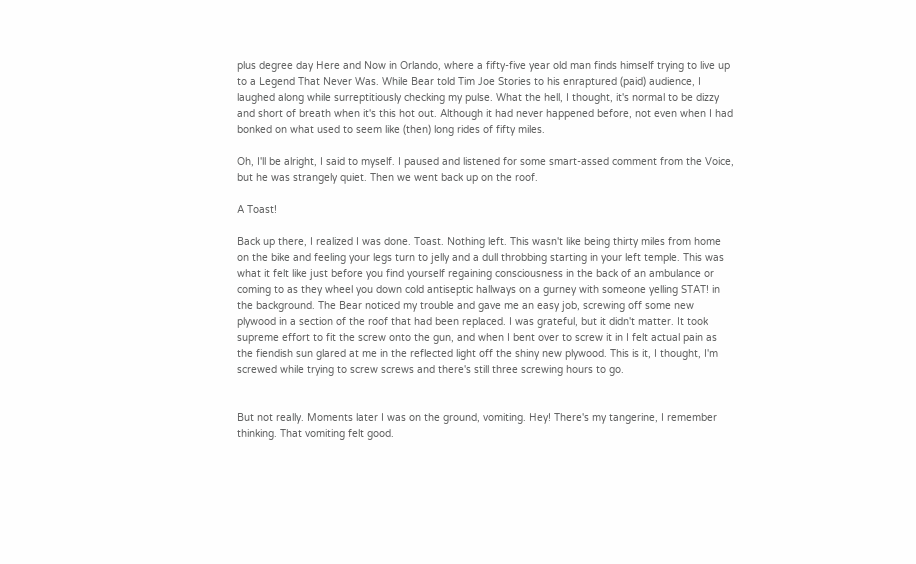plus degree day Here and Now in Orlando, where a fifty-five year old man finds himself trying to live up to a Legend That Never Was. While Bear told Tim Joe Stories to his enraptured (paid) audience, I laughed along while surreptitiously checking my pulse. What the hell, I thought, it's normal to be dizzy and short of breath when it's this hot out. Although it had never happened before, not even when I had bonked on what used to seem like (then) long rides of fifty miles.

Oh, I'll be alright, I said to myself. I paused and listened for some smart-assed comment from the Voice, but he was strangely quiet. Then we went back up on the roof.

A Toast!

Back up there, I realized I was done. Toast. Nothing left. This wasn't like being thirty miles from home on the bike and feeling your legs turn to jelly and a dull throbbing starting in your left temple. This was what it felt like just before you find yourself regaining consciousness in the back of an ambulance or coming to as they wheel you down cold antiseptic hallways on a gurney with someone yelling STAT! in the background. The Bear noticed my trouble and gave me an easy job, screwing off some new plywood in a section of the roof that had been replaced. I was grateful, but it didn't matter. It took supreme effort to fit the screw onto the gun, and when I bent over to screw it in I felt actual pain as the fiendish sun glared at me in the reflected light off the shiny new plywood. This is it, I thought, I'm screwed while trying to screw screws and there's still three screwing hours to go.


But not really. Moments later I was on the ground, vomiting. Hey! There's my tangerine, I remember thinking. That vomiting felt good.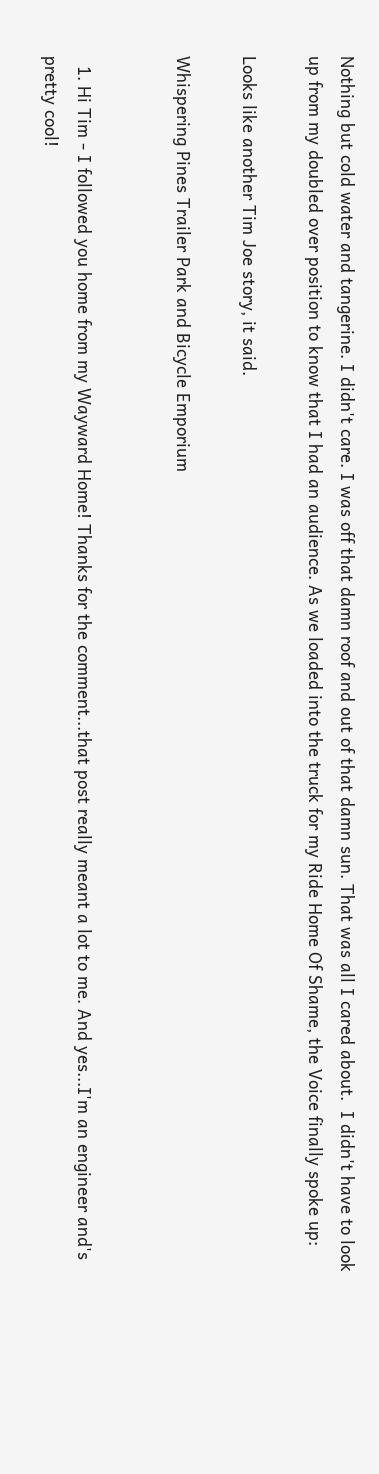Nothing but cold water and tangerine. I didn't care. I was off that damn roof and out of that damn sun. That was all I cared about.  I didn't have to look up from my doubled over position to know that I had an audience. As we loaded into the truck for my Ride Home Of Shame, the Voice finally spoke up:

Looks like another Tim Joe story, it said.

Whispering Pines Trailer Park and Bicycle Emporium


  1. Hi Tim - I followed you home from my Wayward Home! Thanks for the comment...that post really meant a lot to me. And yes...I'm an engineer and's pretty cool!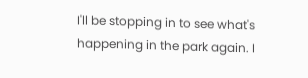I'll be stopping in to see what's happening in the park again. I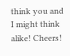think you and I might think alike! Cheers!